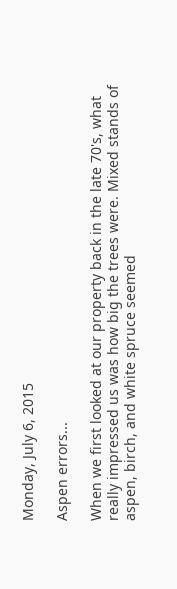Monday, July 6, 2015

Aspen errors...

When we first looked at our property back in the late 70's, what really impressed us was how big the trees were. Mixed stands of aspen, birch, and white spruce seemed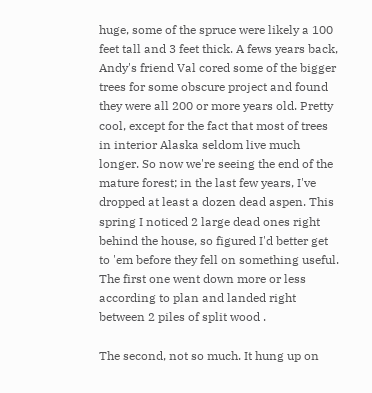huge, some of the spruce were likely a 100 feet tall and 3 feet thick. A fews years back, Andy's friend Val cored some of the bigger trees for some obscure project and found they were all 200 or more years old. Pretty cool, except for the fact that most of trees in interior Alaska seldom live much longer. So now we're seeing the end of the mature forest; in the last few years, I've dropped at least a dozen dead aspen. This spring I noticed 2 large dead ones right behind the house, so figured I'd better get to 'em before they fell on something useful. The first one went down more or less according to plan and landed right between 2 piles of split wood .

The second, not so much. It hung up on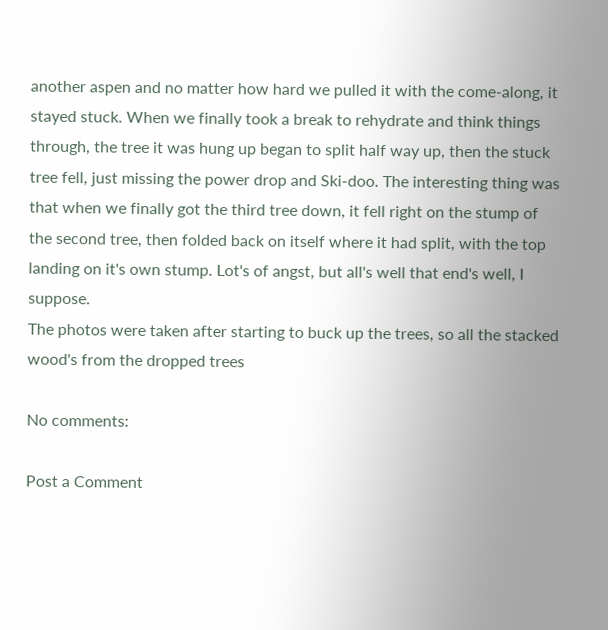another aspen and no matter how hard we pulled it with the come-along, it stayed stuck. When we finally took a break to rehydrate and think things through, the tree it was hung up began to split half way up, then the stuck tree fell, just missing the power drop and Ski-doo. The interesting thing was that when we finally got the third tree down, it fell right on the stump of the second tree, then folded back on itself where it had split, with the top landing on it's own stump. Lot's of angst, but all's well that end's well, I suppose.
The photos were taken after starting to buck up the trees, so all the stacked wood's from the dropped trees

No comments:

Post a Comment